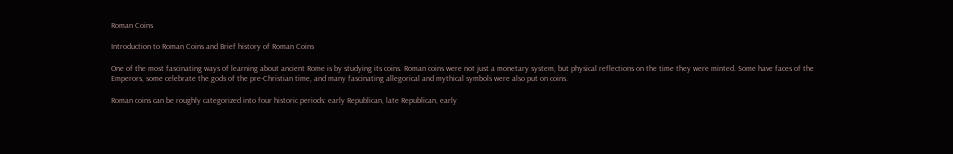Roman Coins

Introduction to Roman Coins and Brief history of Roman Coins

One of the most fascinating ways of learning about ancient Rome is by studying its coins. Roman coins were not just a monetary system, but physical reflections on the time they were minted. Some have faces of the Emperors, some celebrate the gods of the pre-Christian time, and many fascinating allegorical and mythical symbols were also put on coins.

Roman coins can be roughly categorized into four historic periods: early Republican, late Republican, early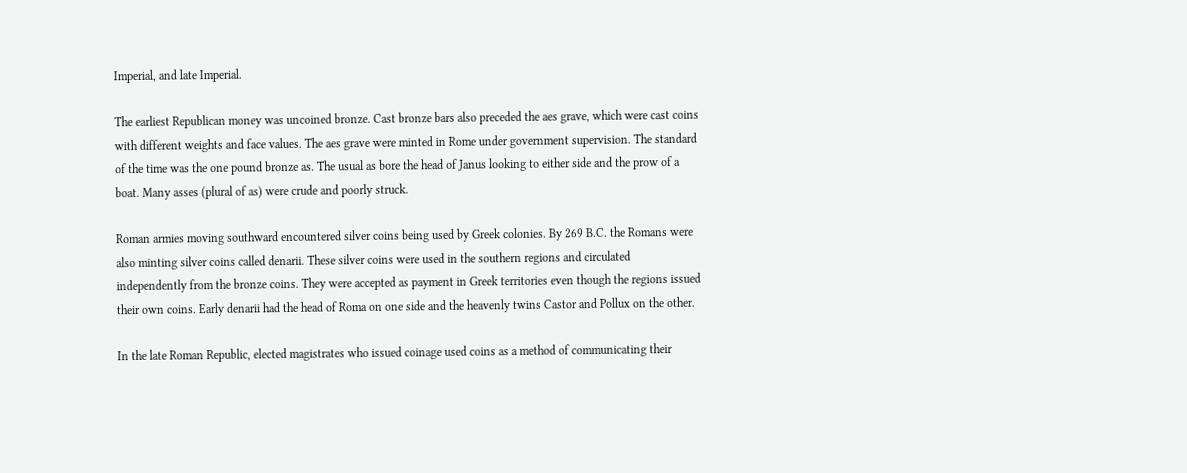Imperial, and late Imperial.

The earliest Republican money was uncoined bronze. Cast bronze bars also preceded the aes grave, which were cast coins with different weights and face values. The aes grave were minted in Rome under government supervision. The standard of the time was the one pound bronze as. The usual as bore the head of Janus looking to either side and the prow of a boat. Many asses (plural of as) were crude and poorly struck.

Roman armies moving southward encountered silver coins being used by Greek colonies. By 269 B.C. the Romans were also minting silver coins called denarii. These silver coins were used in the southern regions and circulated independently from the bronze coins. They were accepted as payment in Greek territories even though the regions issued their own coins. Early denarii had the head of Roma on one side and the heavenly twins Castor and Pollux on the other.

In the late Roman Republic, elected magistrates who issued coinage used coins as a method of communicating their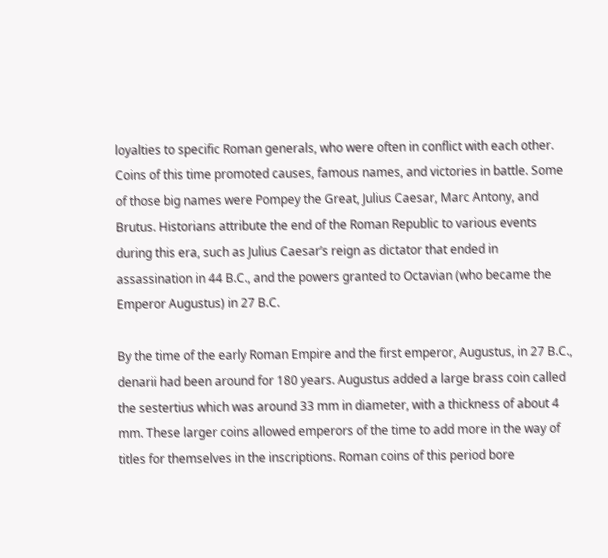loyalties to specific Roman generals, who were often in conflict with each other. Coins of this time promoted causes, famous names, and victories in battle. Some of those big names were Pompey the Great, Julius Caesar, Marc Antony, and Brutus. Historians attribute the end of the Roman Republic to various events during this era, such as Julius Caesar’s reign as dictator that ended in assassination in 44 B.C., and the powers granted to Octavian (who became the Emperor Augustus) in 27 B.C.

By the time of the early Roman Empire and the first emperor, Augustus, in 27 B.C., denarii had been around for 180 years. Augustus added a large brass coin called the sestertius which was around 33 mm in diameter, with a thickness of about 4 mm. These larger coins allowed emperors of the time to add more in the way of titles for themselves in the inscriptions. Roman coins of this period bore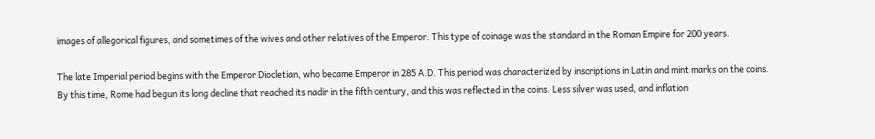images of allegorical figures, and sometimes of the wives and other relatives of the Emperor. This type of coinage was the standard in the Roman Empire for 200 years.

The late Imperial period begins with the Emperor Diocletian, who became Emperor in 285 A.D. This period was characterized by inscriptions in Latin and mint marks on the coins. By this time, Rome had begun its long decline that reached its nadir in the fifth century, and this was reflected in the coins. Less silver was used, and inflation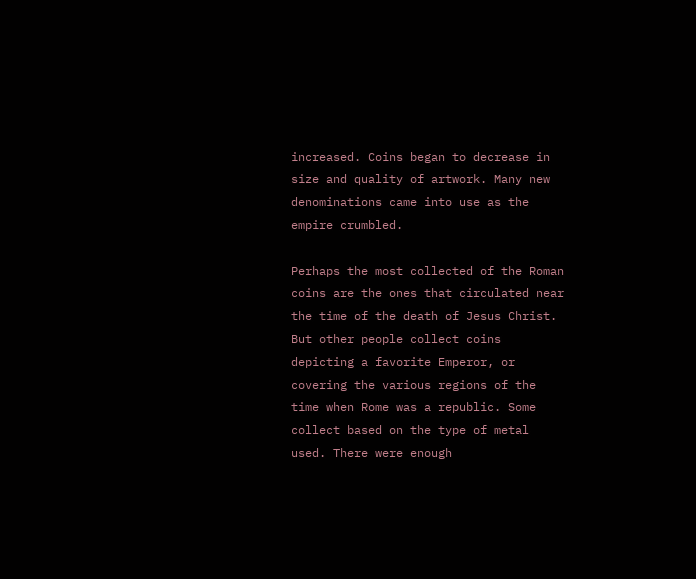increased. Coins began to decrease in size and quality of artwork. Many new denominations came into use as the empire crumbled.

Perhaps the most collected of the Roman coins are the ones that circulated near the time of the death of Jesus Christ. But other people collect coins depicting a favorite Emperor, or covering the various regions of the time when Rome was a republic. Some collect based on the type of metal used. There were enough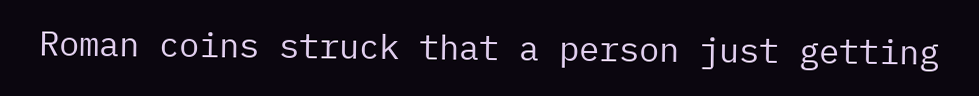Roman coins struck that a person just getting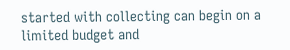started with collecting can begin on a limited budget and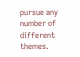pursue any number of different themes.